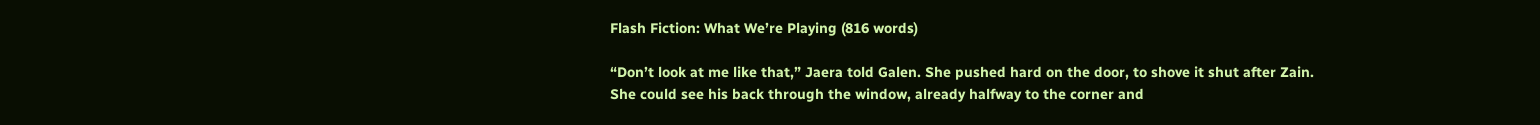Flash Fiction: What We’re Playing (816 words)

“Don’t look at me like that,” Jaera told Galen. She pushed hard on the door, to shove it shut after Zain. She could see his back through the window, already halfway to the corner and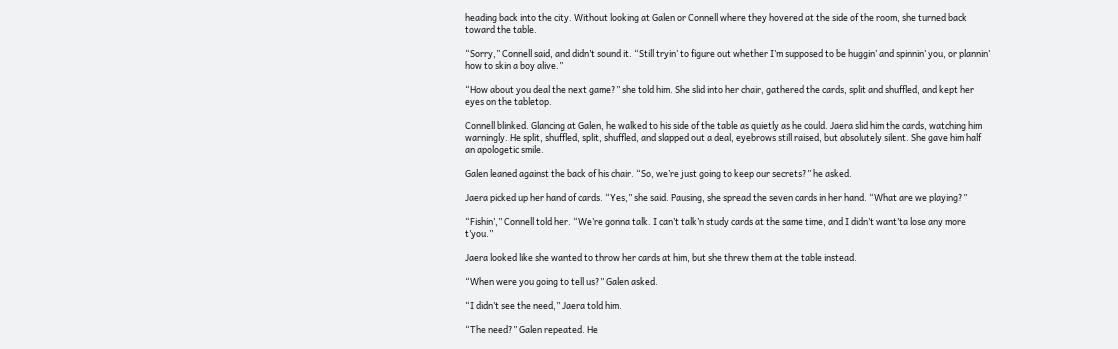heading back into the city. Without looking at Galen or Connell where they hovered at the side of the room, she turned back toward the table.

“Sorry,” Connell said, and didn’t sound it. “Still tryin’ to figure out whether I’m supposed to be huggin’ and spinnin’ you, or plannin’ how to skin a boy alive.”

“How about you deal the next game?” she told him. She slid into her chair, gathered the cards, split and shuffled, and kept her eyes on the tabletop.

Connell blinked. Glancing at Galen, he walked to his side of the table as quietly as he could. Jaera slid him the cards, watching him warningly. He split, shuffled, split, shuffled, and slapped out a deal, eyebrows still raised, but absolutely silent. She gave him half an apologetic smile.

Galen leaned against the back of his chair. “So, we’re just going to keep our secrets?” he asked.

Jaera picked up her hand of cards. “Yes,” she said. Pausing, she spread the seven cards in her hand. “What are we playing?”

“Fishin’,” Connell told her. “We’re gonna talk. I can’t talk’n study cards at the same time, and I didn’t want’ta lose any more t’you.”

Jaera looked like she wanted to throw her cards at him, but she threw them at the table instead.

“When were you going to tell us?” Galen asked.

“I didn’t see the need,” Jaera told him.

“The need?” Galen repeated. He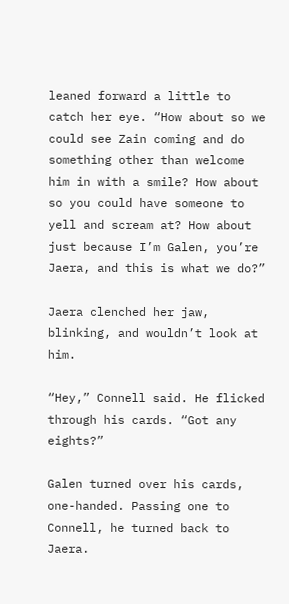leaned forward a little to catch her eye. “How about so we could see Zain coming and do something other than welcome him in with a smile? How about so you could have someone to yell and scream at? How about just because I’m Galen, you’re Jaera, and this is what we do?”

Jaera clenched her jaw, blinking, and wouldn’t look at him.

“Hey,” Connell said. He flicked through his cards. “Got any eights?”

Galen turned over his cards, one-handed. Passing one to Connell, he turned back to Jaera.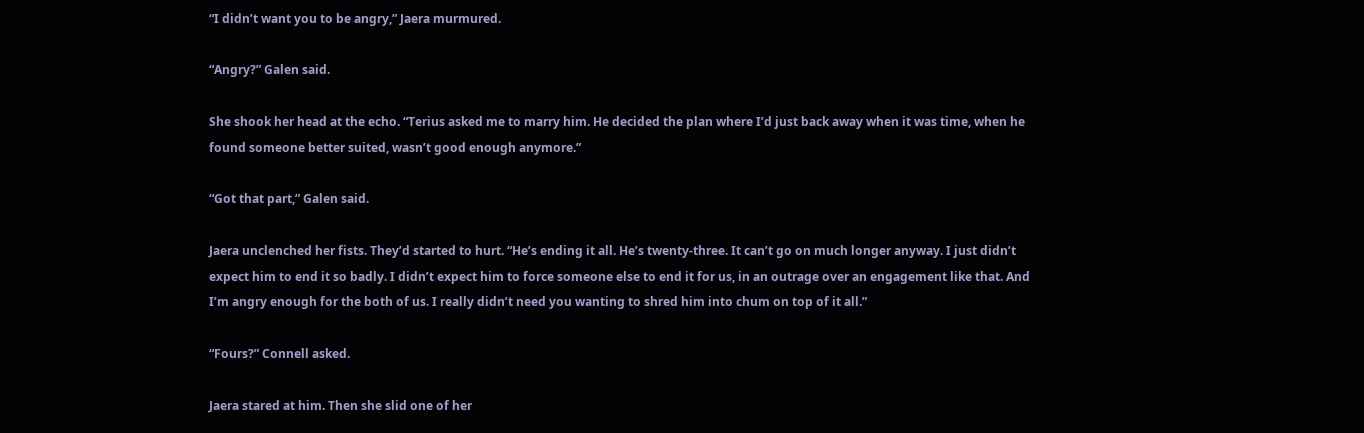“I didn’t want you to be angry,” Jaera murmured.

“Angry?” Galen said.

She shook her head at the echo. “Terius asked me to marry him. He decided the plan where I’d just back away when it was time, when he found someone better suited, wasn’t good enough anymore.”

“Got that part,” Galen said.

Jaera unclenched her fists. They’d started to hurt. “He’s ending it all. He’s twenty-three. It can’t go on much longer anyway. I just didn’t expect him to end it so badly. I didn’t expect him to force someone else to end it for us, in an outrage over an engagement like that. And I’m angry enough for the both of us. I really didn’t need you wanting to shred him into chum on top of it all.”

“Fours?” Connell asked.

Jaera stared at him. Then she slid one of her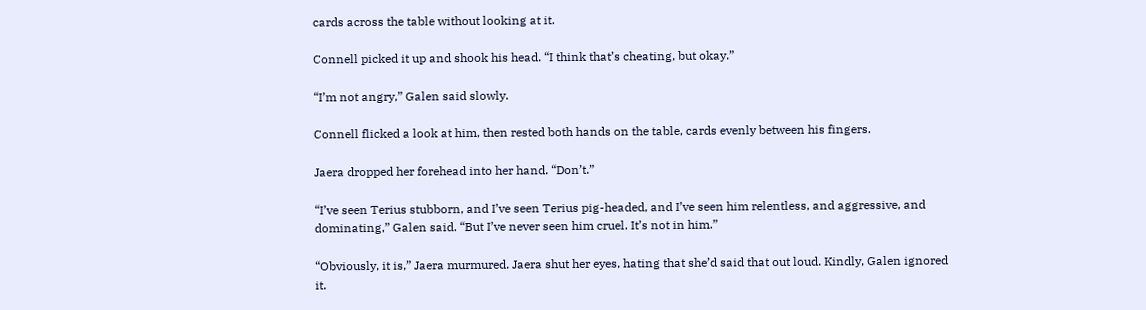cards across the table without looking at it.

Connell picked it up and shook his head. “I think that’s cheating, but okay.”

“I’m not angry,” Galen said slowly.

Connell flicked a look at him, then rested both hands on the table, cards evenly between his fingers.

Jaera dropped her forehead into her hand. “Don’t.”

“I’ve seen Terius stubborn, and I’ve seen Terius pig-headed, and I’ve seen him relentless, and aggressive, and dominating,” Galen said. “But I’ve never seen him cruel. It’s not in him.”

“Obviously, it is,” Jaera murmured. Jaera shut her eyes, hating that she’d said that out loud. Kindly, Galen ignored it.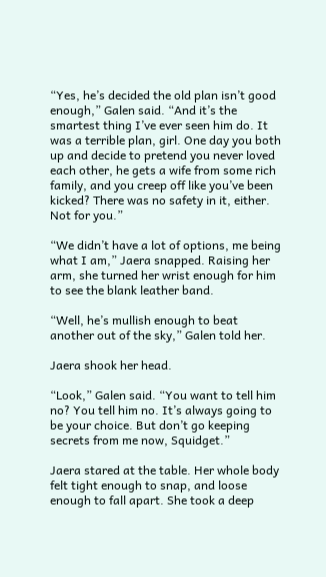“Yes, he’s decided the old plan isn’t good enough,” Galen said. “And it’s the smartest thing I’ve ever seen him do. It was a terrible plan, girl. One day you both up and decide to pretend you never loved each other, he gets a wife from some rich family, and you creep off like you’ve been kicked? There was no safety in it, either. Not for you.”

“We didn’t have a lot of options, me being what I am,” Jaera snapped. Raising her arm, she turned her wrist enough for him to see the blank leather band.

“Well, he’s mullish enough to beat another out of the sky,” Galen told her.

Jaera shook her head.

“Look,” Galen said. “You want to tell him no? You tell him no. It’s always going to be your choice. But don’t go keeping secrets from me now, Squidget.”

Jaera stared at the table. Her whole body felt tight enough to snap, and loose enough to fall apart. She took a deep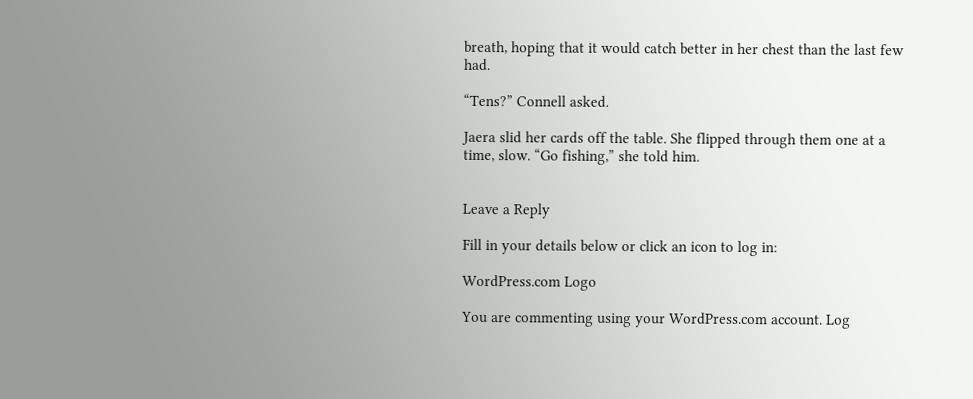breath, hoping that it would catch better in her chest than the last few had.

“Tens?” Connell asked.

Jaera slid her cards off the table. She flipped through them one at a time, slow. “Go fishing,” she told him.


Leave a Reply

Fill in your details below or click an icon to log in:

WordPress.com Logo

You are commenting using your WordPress.com account. Log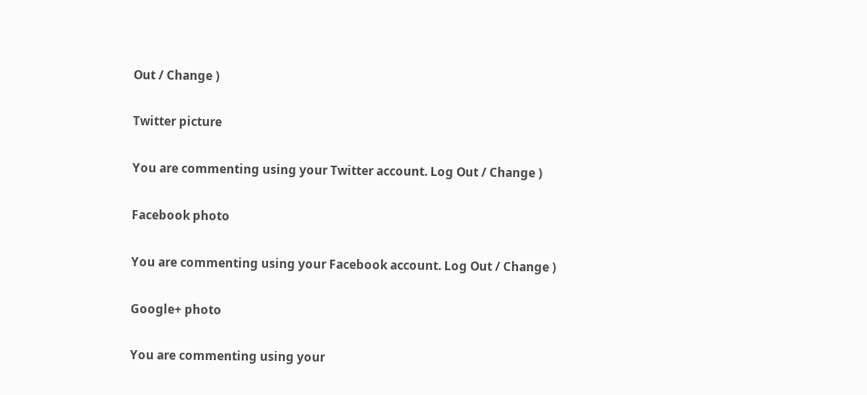Out / Change )

Twitter picture

You are commenting using your Twitter account. Log Out / Change )

Facebook photo

You are commenting using your Facebook account. Log Out / Change )

Google+ photo

You are commenting using your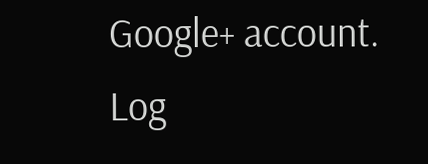Google+ account. Log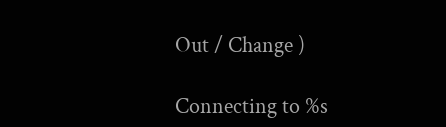Out / Change )

Connecting to %s